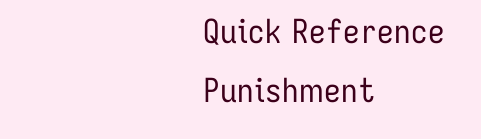Quick Reference Punishment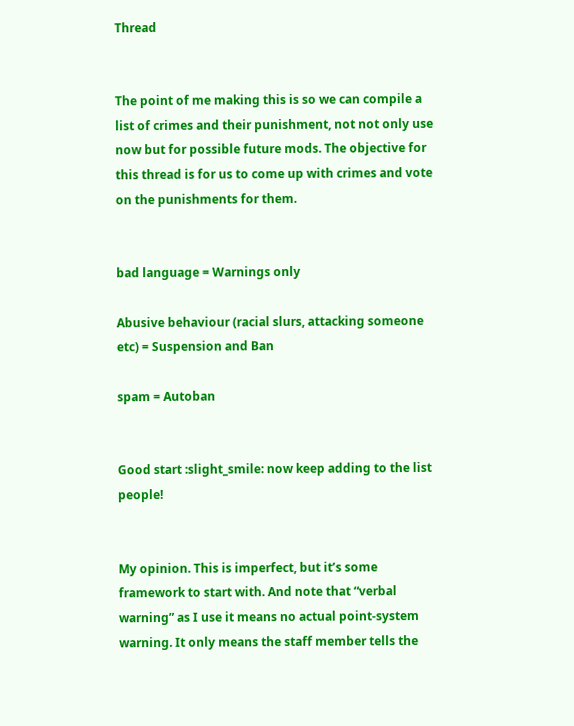Thread


The point of me making this is so we can compile a list of crimes and their punishment, not not only use now but for possible future mods. The objective for this thread is for us to come up with crimes and vote on the punishments for them.


bad language = Warnings only

Abusive behaviour (racial slurs, attacking someone etc) = Suspension and Ban

spam = Autoban


Good start :slight_smile: now keep adding to the list people!


My opinion. This is imperfect, but it’s some framework to start with. And note that “verbal warning” as I use it means no actual point-system warning. It only means the staff member tells the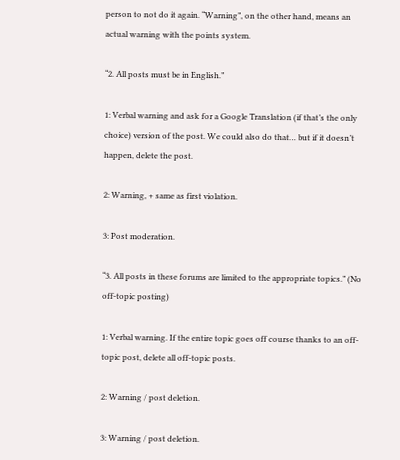person to not do it again. “Warning”, on the other hand, means an actual warning with the points system.

“2. All posts must be in English.”

1: Verbal warning and ask for a Google Translation (if that’s the only choice) version of the post. We could also do that… but if it doesn’t happen, delete the post.

2: Warning, + same as first violation.

3: Post moderation.

“3. All posts in these forums are limited to the appropriate topics.” (No off-topic posting)

1: Verbal warning. If the entire topic goes off course thanks to an off-topic post, delete all off-topic posts.

2: Warning / post deletion.

3: Warning / post deletion.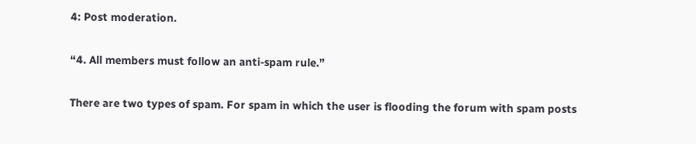4: Post moderation.

“4. All members must follow an anti-spam rule.”

There are two types of spam. For spam in which the user is flooding the forum with spam posts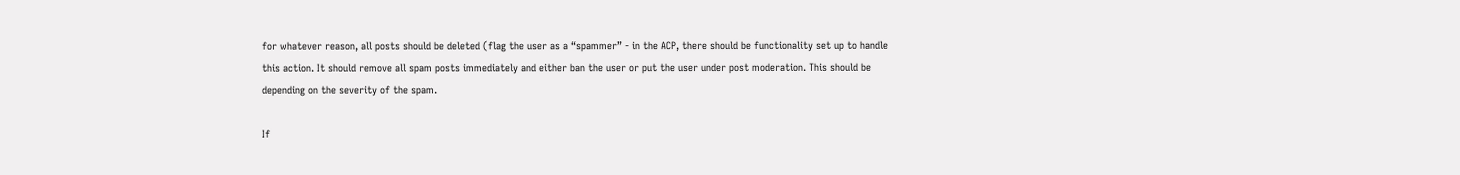for whatever reason, all posts should be deleted (flag the user as a “spammer” - in the ACP, there should be functionality set up to handle this action. It should remove all spam posts immediately and either ban the user or put the user under post moderation. This should be depending on the severity of the spam.

If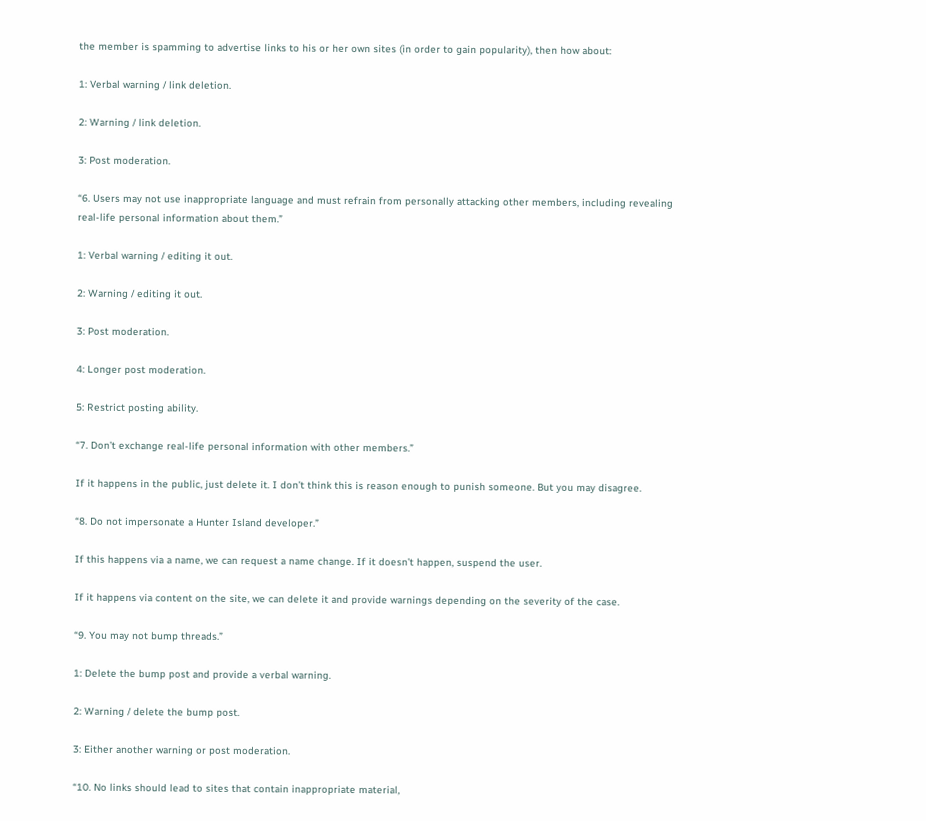the member is spamming to advertise links to his or her own sites (in order to gain popularity), then how about:

1: Verbal warning / link deletion.

2: Warning / link deletion.

3: Post moderation.

“6. Users may not use inappropriate language and must refrain from personally attacking other members, including revealing real-life personal information about them.”

1: Verbal warning / editing it out.

2: Warning / editing it out.

3: Post moderation.

4: Longer post moderation.

5: Restrict posting ability.

“7. Don’t exchange real-life personal information with other members.”

If it happens in the public, just delete it. I don’t think this is reason enough to punish someone. But you may disagree.

“8. Do not impersonate a Hunter Island developer.”

If this happens via a name, we can request a name change. If it doesn’t happen, suspend the user.

If it happens via content on the site, we can delete it and provide warnings depending on the severity of the case.

“9. You may not bump threads.”

1: Delete the bump post and provide a verbal warning.

2: Warning / delete the bump post.

3: Either another warning or post moderation.

“10. No links should lead to sites that contain inappropriate material,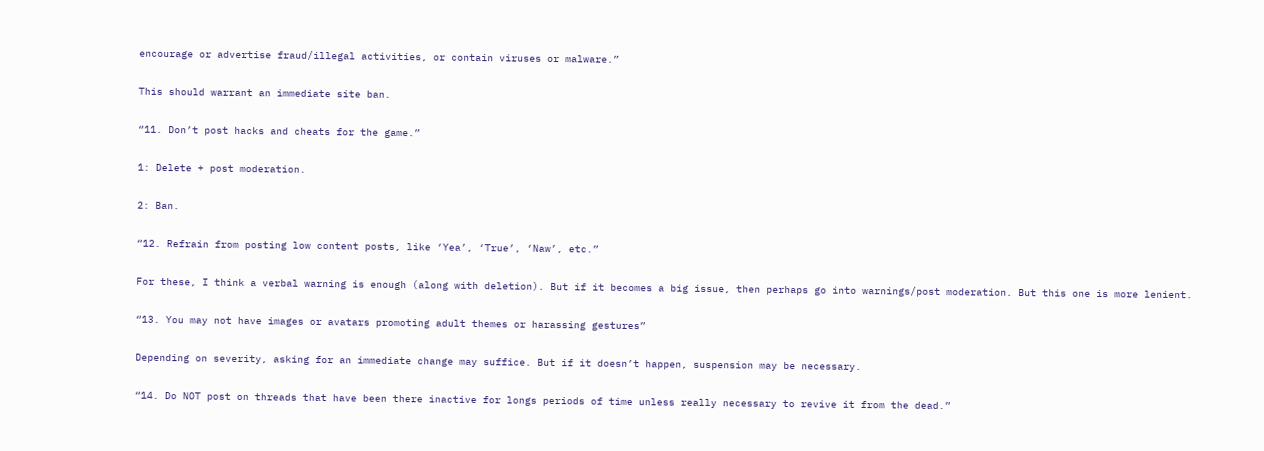encourage or advertise fraud/illegal activities, or contain viruses or malware.”

This should warrant an immediate site ban.

“11. Don’t post hacks and cheats for the game.”

1: Delete + post moderation.

2: Ban.

“12. Refrain from posting low content posts, like ‘Yea’, ‘True’, ‘Naw’, etc.”

For these, I think a verbal warning is enough (along with deletion). But if it becomes a big issue, then perhaps go into warnings/post moderation. But this one is more lenient.

“13. You may not have images or avatars promoting adult themes or harassing gestures”

Depending on severity, asking for an immediate change may suffice. But if it doesn’t happen, suspension may be necessary.

“14. Do NOT post on threads that have been there inactive for longs periods of time unless really necessary to revive it from the dead.”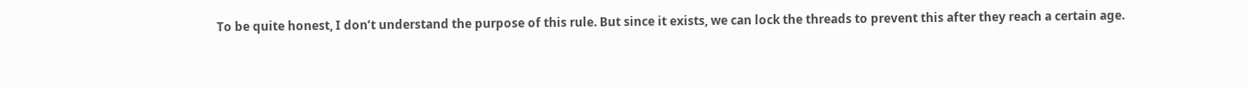To be quite honest, I don’t understand the purpose of this rule. But since it exists, we can lock the threads to prevent this after they reach a certain age.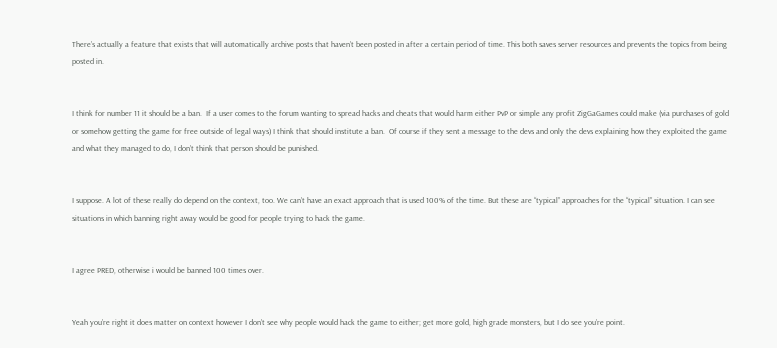There’s actually a feature that exists that will automatically archive posts that haven’t been posted in after a certain period of time. This both saves server resources and prevents the topics from being posted in.


I think for number 11 it should be a ban.  If a user comes to the forum wanting to spread hacks and cheats that would harm either PvP or simple any profit ZigGaGames could make (via purchases of gold or somehow getting the game for free outside of legal ways) I think that should institute a ban.  Of course if they sent a message to the devs and only the devs explaining how they exploited the game and what they managed to do, I don’t think that person should be punished.


I suppose. A lot of these really do depend on the context, too. We can’t have an exact approach that is used 100% of the time. But these are “typical” approaches for the “typical” situation. I can see situations in which banning right away would be good for people trying to hack the game.


I agree PRED, otherwise i would be banned 100 times over.


Yeah you’re right it does matter on context however I don’t see why people would hack the game to either; get more gold, high grade monsters, but I do see you’re point.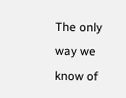The only way we know of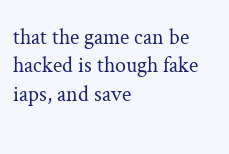that the game can be hacked is though fake iaps, and save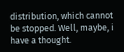distribution, which cannot be stopped. Well, maybe, i have a thought.